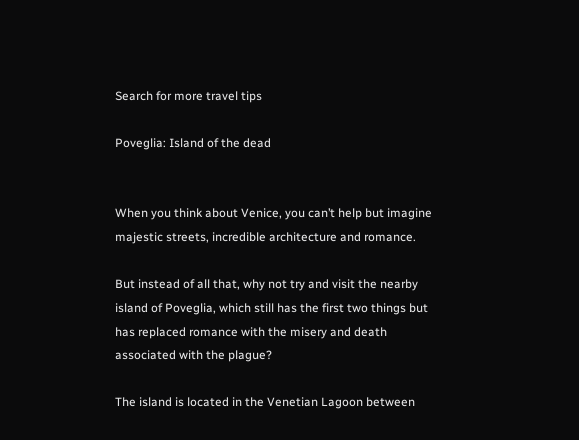Search for more travel tips

Poveglia: Island of the dead


When you think about Venice, you can’t help but imagine majestic streets, incredible architecture and romance.

But instead of all that, why not try and visit the nearby island of Poveglia, which still has the first two things but has replaced romance with the misery and death associated with the plague?

The island is located in the Venetian Lagoon between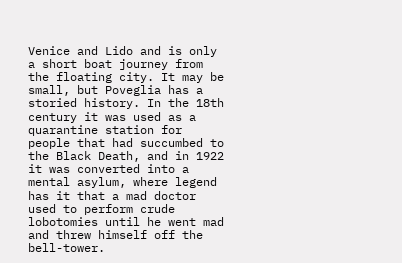Venice and Lido and is only a short boat journey from the floating city. It may be small, but Poveglia has a storied history. In the 18th century it was used as a quarantine station for people that had succumbed to the Black Death, and in 1922 it was converted into a mental asylum, where legend has it that a mad doctor used to perform crude lobotomies until he went mad and threw himself off the bell-tower.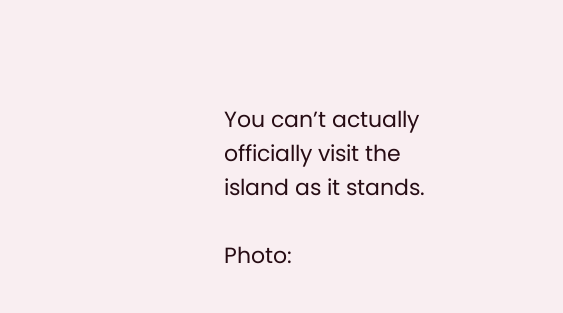You can’t actually officially visit the island as it stands.

Photo: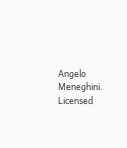Angelo Meneghini. Licensed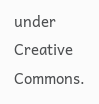under Creative Commons.